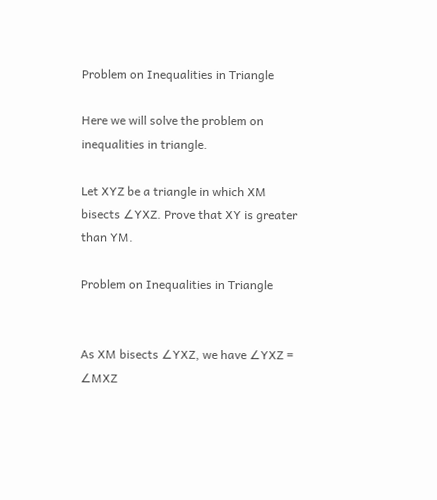Problem on Inequalities in Triangle

Here we will solve the problem on inequalities in triangle.

Let XYZ be a triangle in which XM bisects ∠YXZ. Prove that XY is greater than YM.

Problem on Inequalities in Triangle


As XM bisects ∠YXZ, we have ∠YXZ = ∠MXZ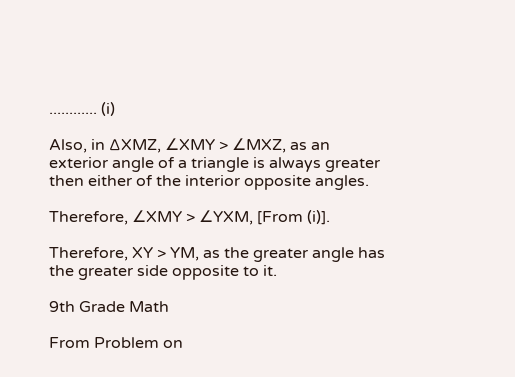............ (i)

Also, in ∆XMZ, ∠XMY > ∠MXZ, as an exterior angle of a triangle is always greater then either of the interior opposite angles.

Therefore, ∠XMY > ∠YXM, [From (i)].

Therefore, XY > YM, as the greater angle has the greater side opposite to it.

9th Grade Math

From Problem on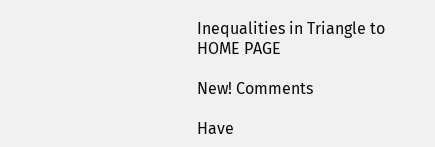Inequalities in Triangle to HOME PAGE

New! Comments

Have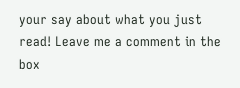your say about what you just read! Leave me a comment in the box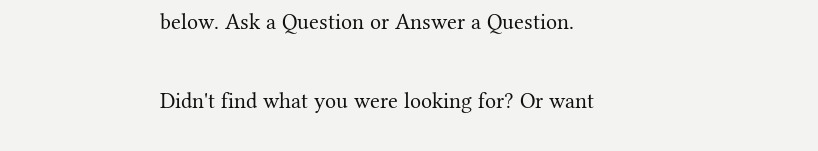below. Ask a Question or Answer a Question.

Didn't find what you were looking for? Or want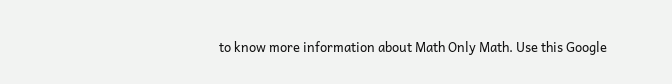to know more information about Math Only Math. Use this Google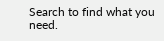Search to find what you need.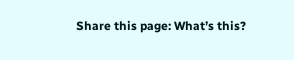Share this page: What’s this?